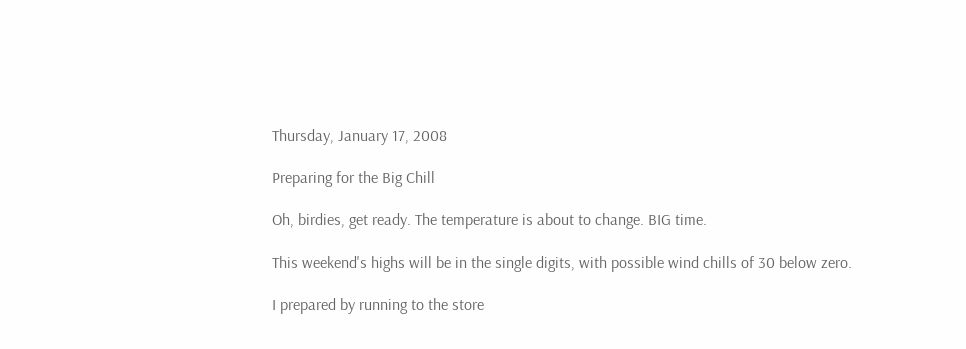Thursday, January 17, 2008

Preparing for the Big Chill

Oh, birdies, get ready. The temperature is about to change. BIG time.

This weekend's highs will be in the single digits, with possible wind chills of 30 below zero.

I prepared by running to the store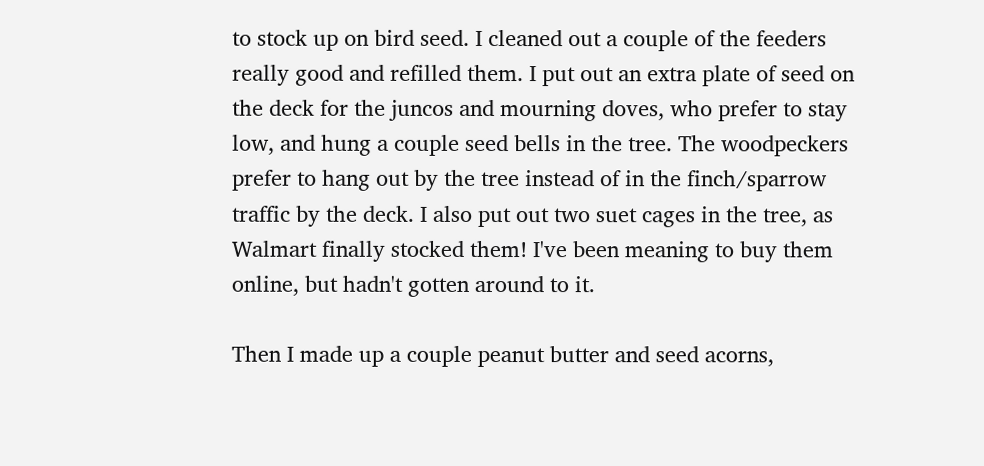to stock up on bird seed. I cleaned out a couple of the feeders really good and refilled them. I put out an extra plate of seed on the deck for the juncos and mourning doves, who prefer to stay low, and hung a couple seed bells in the tree. The woodpeckers prefer to hang out by the tree instead of in the finch/sparrow traffic by the deck. I also put out two suet cages in the tree, as Walmart finally stocked them! I've been meaning to buy them online, but hadn't gotten around to it.

Then I made up a couple peanut butter and seed acorns,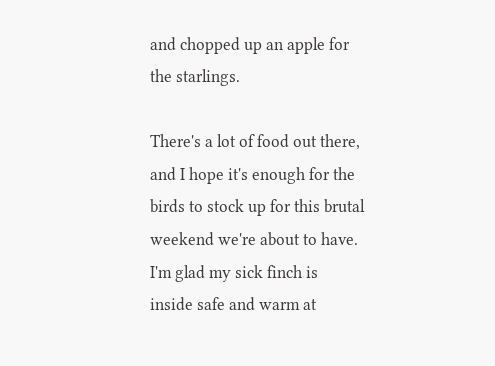and chopped up an apple for the starlings.

There's a lot of food out there, and I hope it's enough for the birds to stock up for this brutal weekend we're about to have. I'm glad my sick finch is inside safe and warm at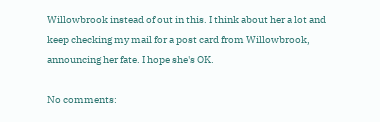Willowbrook instead of out in this. I think about her a lot and keep checking my mail for a post card from Willowbrook, announcing her fate. I hope she's OK.

No comments: